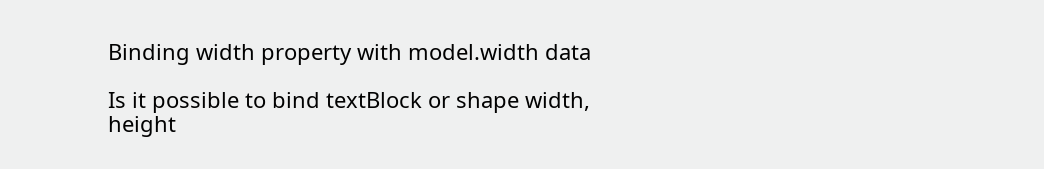Binding width property with model.width data

Is it possible to bind textBlock or shape width, height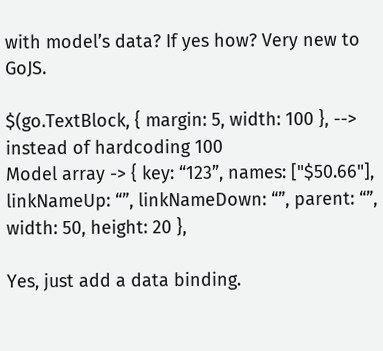with model’s data? If yes how? Very new to GoJS.

$(go.TextBlock, { margin: 5, width: 100 }, --> instead of hardcoding 100
Model array -> { key: “123”, names: ["$50.66"], linkNameUp: “”, linkNameDown: “”, parent: “”, width: 50, height: 20 },

Yes, just add a data binding.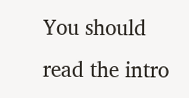You should read the intro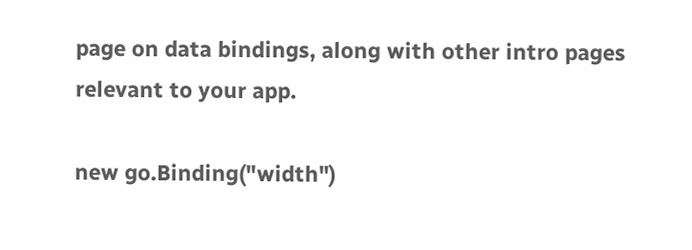page on data bindings, along with other intro pages relevant to your app.

new go.Binding("width")